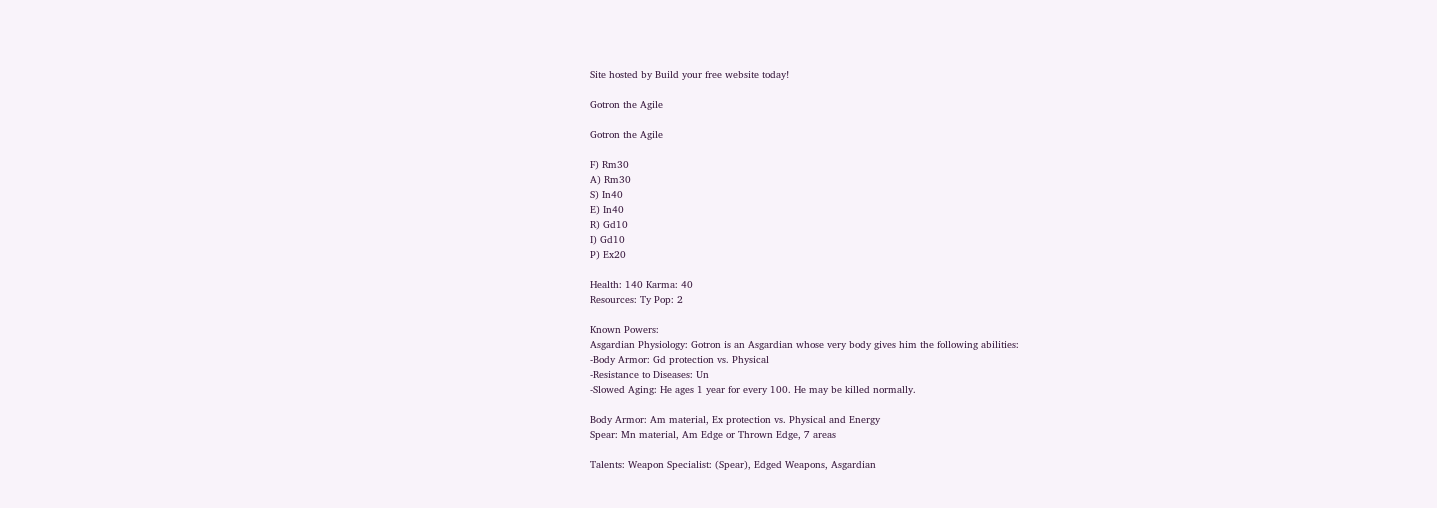Site hosted by Build your free website today!

Gotron the Agile

Gotron the Agile

F) Rm30
A) Rm30
S) In40
E) In40
R) Gd10
I) Gd10
P) Ex20

Health: 140 Karma: 40
Resources: Ty Pop: 2

Known Powers:
Asgardian Physiology: Gotron is an Asgardian whose very body gives him the following abilities:
-Body Armor: Gd protection vs. Physical
-Resistance to Diseases: Un
-Slowed Aging: He ages 1 year for every 100. He may be killed normally.

Body Armor: Am material, Ex protection vs. Physical and Energy
Spear: Mn material, Am Edge or Thrown Edge, 7 areas

Talents: Weapon Specialist: (Spear), Edged Weapons, Asgardian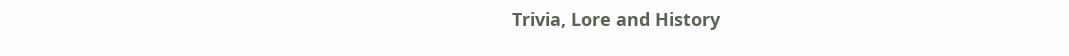Trivia, Lore and History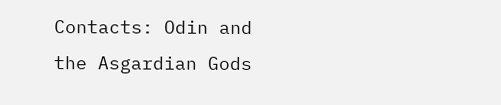Contacts: Odin and the Asgardian Gods